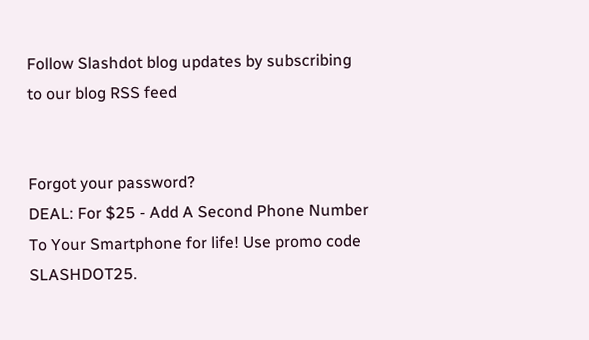Follow Slashdot blog updates by subscribing to our blog RSS feed


Forgot your password?
DEAL: For $25 - Add A Second Phone Number To Your Smartphone for life! Use promo code SLASHDOT25.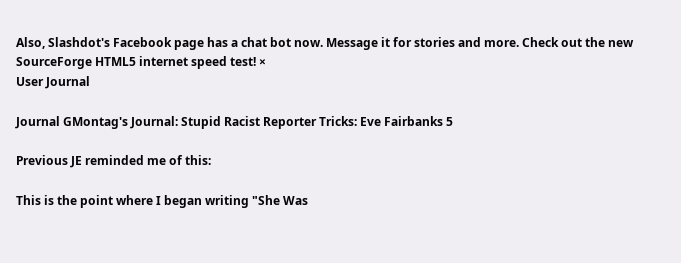Also, Slashdot's Facebook page has a chat bot now. Message it for stories and more. Check out the new SourceForge HTML5 internet speed test! ×
User Journal

Journal GMontag's Journal: Stupid Racist Reporter Tricks: Eve Fairbanks 5

Previous JE reminded me of this:

This is the point where I began writing "She Was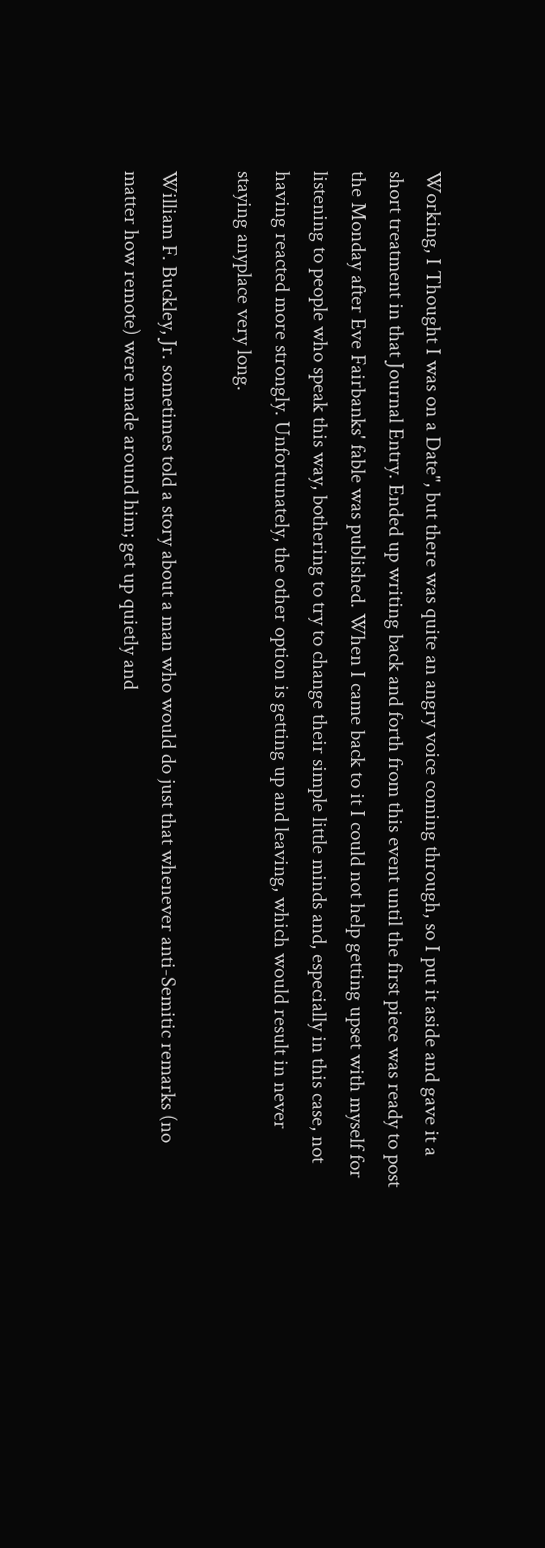Working, I Thought I was on a Date", but there was quite an angry voice coming through, so I put it aside and gave it a short treatment in that Journal Entry. Ended up writing back and forth from this event until the first piece was ready to post the Monday after Eve Fairbanks' fable was published. When I came back to it I could not help getting upset with myself for listening to people who speak this way, bothering to try to change their simple little minds and, especially in this case, not having reacted more strongly. Unfortunately, the other option is getting up and leaving, which would result in never staying anyplace very long.

William F. Buckley, Jr. sometimes told a story about a man who would do just that whenever anti-Semitic remarks (no matter how remote) were made around him; get up quietly and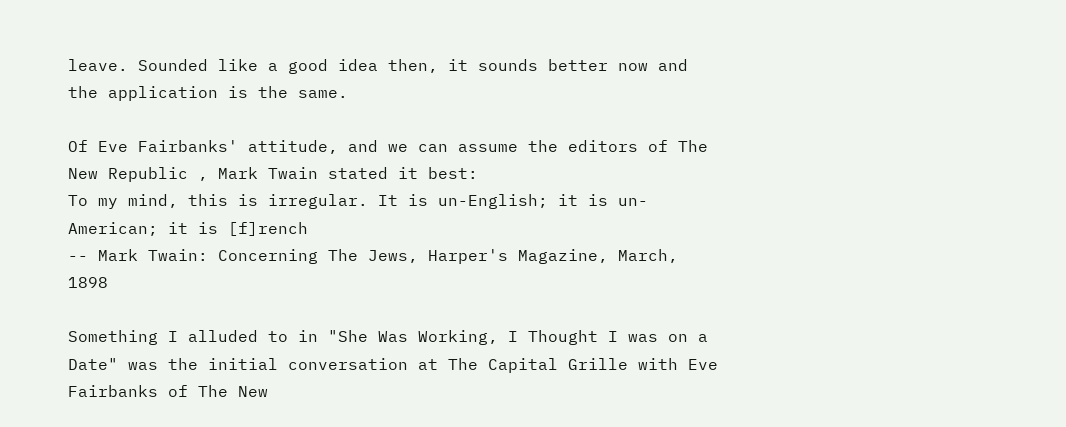leave. Sounded like a good idea then, it sounds better now and the application is the same.

Of Eve Fairbanks' attitude, and we can assume the editors of The New Republic , Mark Twain stated it best:
To my mind, this is irregular. It is un-English; it is un-American; it is [f]rench
-- Mark Twain: Concerning The Jews, Harper's Magazine, March, 1898

Something I alluded to in "She Was Working, I Thought I was on a Date" was the initial conversation at The Capital Grille with Eve Fairbanks of The New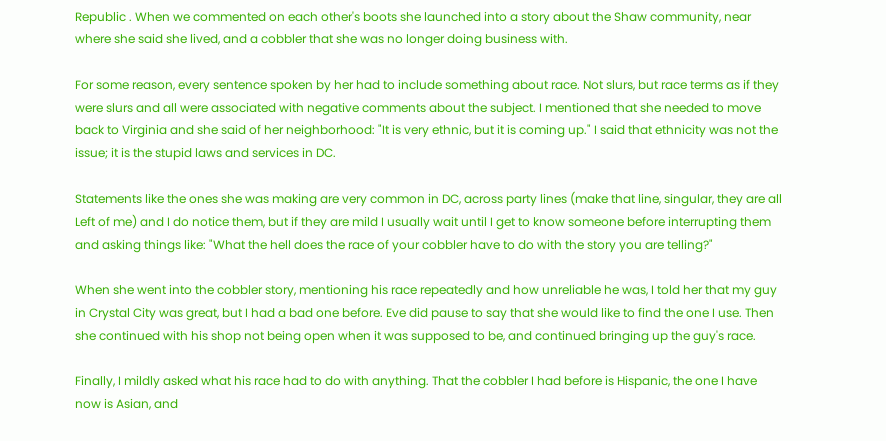Republic . When we commented on each other's boots she launched into a story about the Shaw community, near where she said she lived, and a cobbler that she was no longer doing business with.

For some reason, every sentence spoken by her had to include something about race. Not slurs, but race terms as if they were slurs and all were associated with negative comments about the subject. I mentioned that she needed to move back to Virginia and she said of her neighborhood: "It is very ethnic, but it is coming up." I said that ethnicity was not the issue; it is the stupid laws and services in DC.

Statements like the ones she was making are very common in DC, across party lines (make that line, singular, they are all Left of me) and I do notice them, but if they are mild I usually wait until I get to know someone before interrupting them and asking things like: "What the hell does the race of your cobbler have to do with the story you are telling?"

When she went into the cobbler story, mentioning his race repeatedly and how unreliable he was, I told her that my guy in Crystal City was great, but I had a bad one before. Eve did pause to say that she would like to find the one I use. Then she continued with his shop not being open when it was supposed to be, and continued bringing up the guy's race.

Finally, I mildly asked what his race had to do with anything. That the cobbler I had before is Hispanic, the one I have now is Asian, and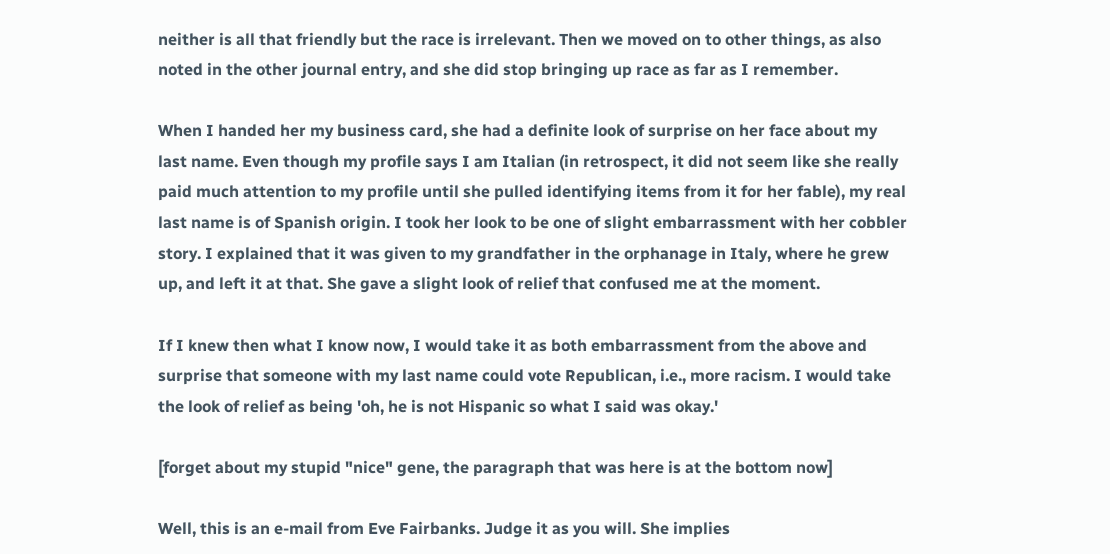neither is all that friendly but the race is irrelevant. Then we moved on to other things, as also noted in the other journal entry, and she did stop bringing up race as far as I remember.

When I handed her my business card, she had a definite look of surprise on her face about my last name. Even though my profile says I am Italian (in retrospect, it did not seem like she really paid much attention to my profile until she pulled identifying items from it for her fable), my real last name is of Spanish origin. I took her look to be one of slight embarrassment with her cobbler story. I explained that it was given to my grandfather in the orphanage in Italy, where he grew up, and left it at that. She gave a slight look of relief that confused me at the moment.

If I knew then what I know now, I would take it as both embarrassment from the above and surprise that someone with my last name could vote Republican, i.e., more racism. I would take the look of relief as being 'oh, he is not Hispanic so what I said was okay.'

[forget about my stupid "nice" gene, the paragraph that was here is at the bottom now]

Well, this is an e-mail from Eve Fairbanks. Judge it as you will. She implies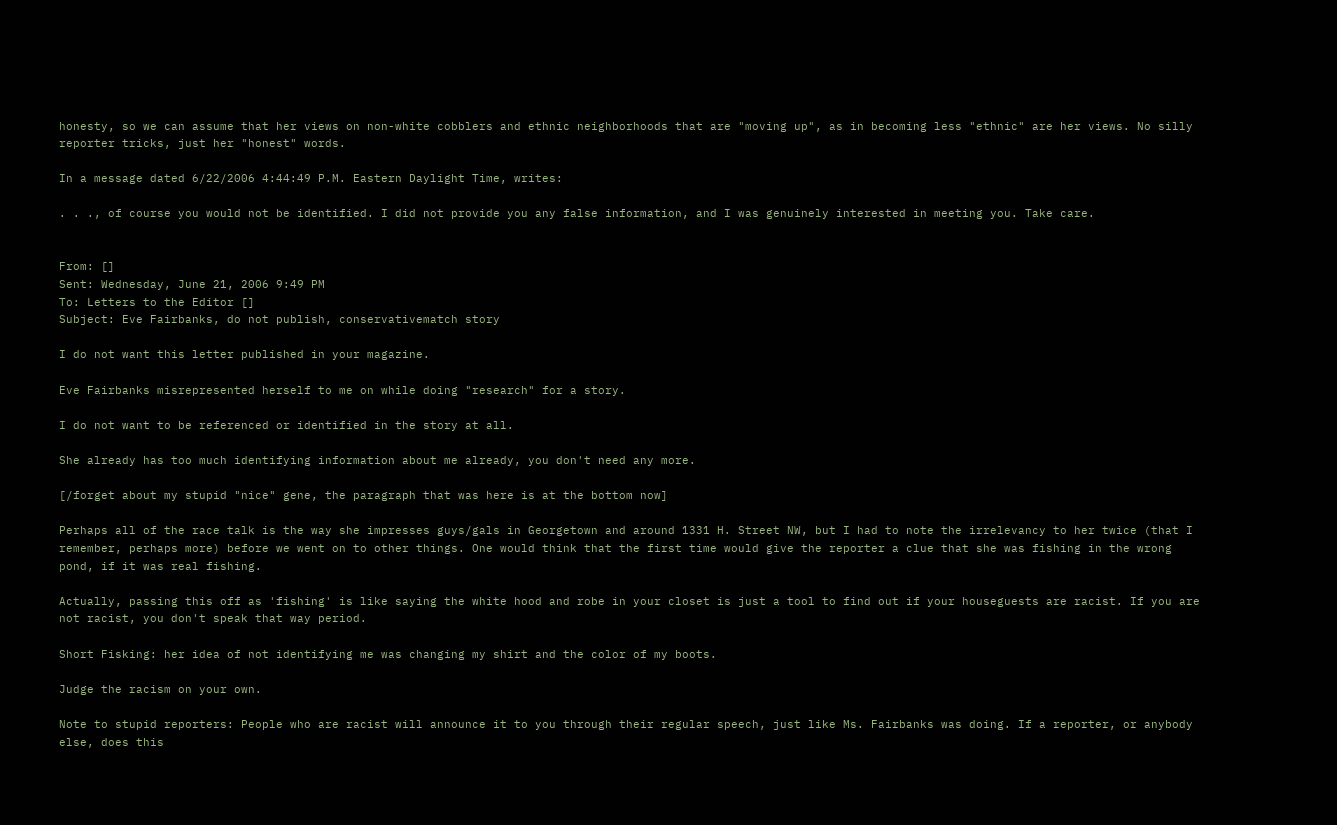honesty, so we can assume that her views on non-white cobblers and ethnic neighborhoods that are "moving up", as in becoming less "ethnic" are her views. No silly reporter tricks, just her "honest" words.

In a message dated 6/22/2006 4:44:49 P.M. Eastern Daylight Time, writes:

. . ., of course you would not be identified. I did not provide you any false information, and I was genuinely interested in meeting you. Take care.


From: []
Sent: Wednesday, June 21, 2006 9:49 PM
To: Letters to the Editor []
Subject: Eve Fairbanks, do not publish, conservativematch story

I do not want this letter published in your magazine.

Eve Fairbanks misrepresented herself to me on while doing "research" for a story.

I do not want to be referenced or identified in the story at all.

She already has too much identifying information about me already, you don't need any more.

[/forget about my stupid "nice" gene, the paragraph that was here is at the bottom now]

Perhaps all of the race talk is the way she impresses guys/gals in Georgetown and around 1331 H. Street NW, but I had to note the irrelevancy to her twice (that I remember, perhaps more) before we went on to other things. One would think that the first time would give the reporter a clue that she was fishing in the wrong pond, if it was real fishing.

Actually, passing this off as 'fishing' is like saying the white hood and robe in your closet is just a tool to find out if your houseguests are racist. If you are not racist, you don't speak that way period.

Short Fisking: her idea of not identifying me was changing my shirt and the color of my boots.

Judge the racism on your own.

Note to stupid reporters: People who are racist will announce it to you through their regular speech, just like Ms. Fairbanks was doing. If a reporter, or anybody else, does this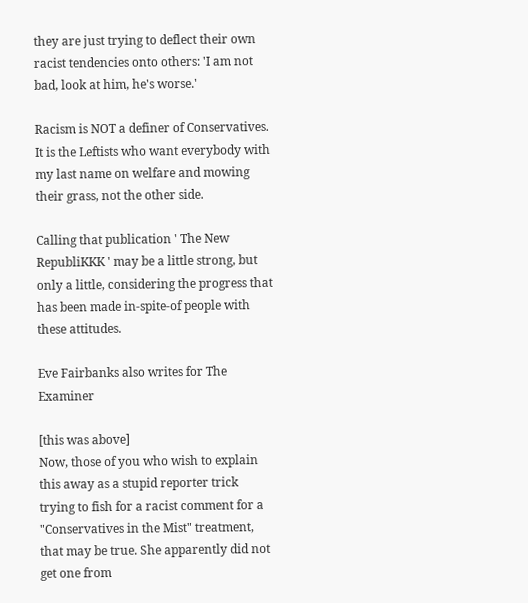they are just trying to deflect their own racist tendencies onto others: 'I am not bad, look at him, he's worse.'

Racism is NOT a definer of Conservatives. It is the Leftists who want everybody with my last name on welfare and mowing their grass, not the other side.

Calling that publication ' The New RepubliKKK ' may be a little strong, but only a little, considering the progress that has been made in-spite-of people with these attitudes.

Eve Fairbanks also writes for The Examiner

[this was above]
Now, those of you who wish to explain this away as a stupid reporter trick trying to fish for a racist comment for a "Conservatives in the Mist" treatment, that may be true. She apparently did not get one from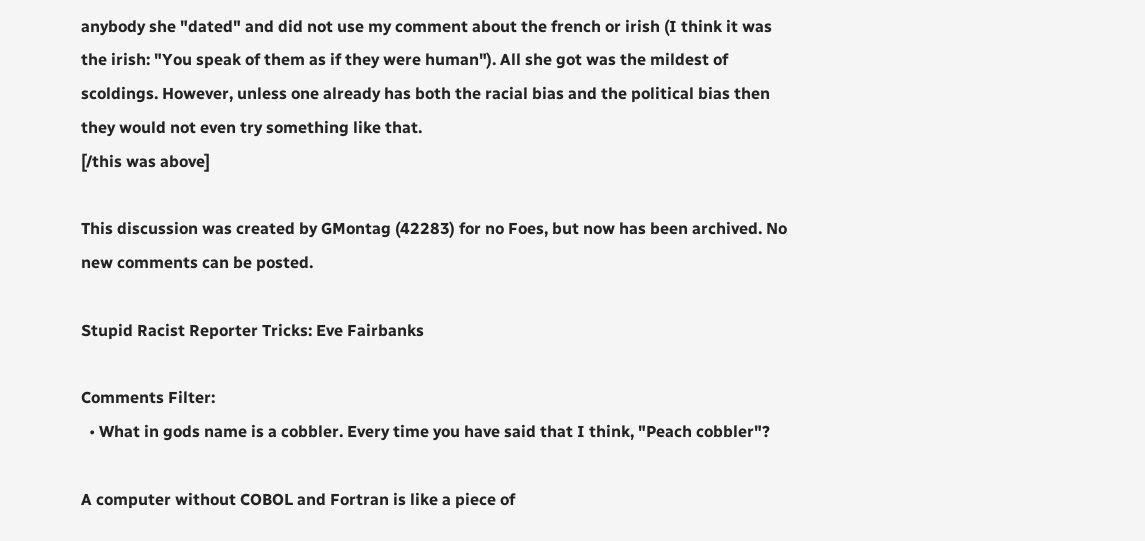anybody she "dated" and did not use my comment about the french or irish (I think it was the irish: "You speak of them as if they were human"). All she got was the mildest of scoldings. However, unless one already has both the racial bias and the political bias then they would not even try something like that.
[/this was above]

This discussion was created by GMontag (42283) for no Foes, but now has been archived. No new comments can be posted.

Stupid Racist Reporter Tricks: Eve Fairbanks

Comments Filter:
  • What in gods name is a cobbler. Every time you have said that I think, "Peach cobbler"?

A computer without COBOL and Fortran is like a piece of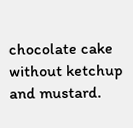chocolate cake without ketchup and mustard.